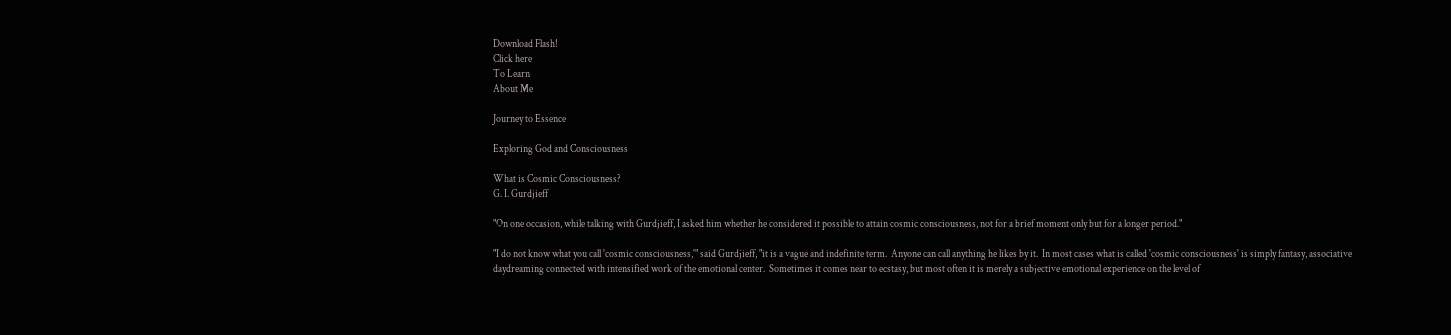Download Flash!
Click here
To Learn
About Me

Journey to Essence

Exploring God and Consciousness

What is Cosmic Consciousness?
G. I. Gurdjieff

"On one occasion, while talking with Gurdjieff, I asked him whether he considered it possible to attain cosmic consciousness, not for a brief moment only but for a longer period."

"I do not know what you call 'cosmic consciousness,'" said Gurdjieff, "it is a vague and indefinite term.  Anyone can call anything he likes by it.  In most cases what is called 'cosmic consciousness' is simply fantasy, associative daydreaming connected with intensified work of the emotional center.  Sometimes it comes near to ecstasy, but most often it is merely a subjective emotional experience on the level of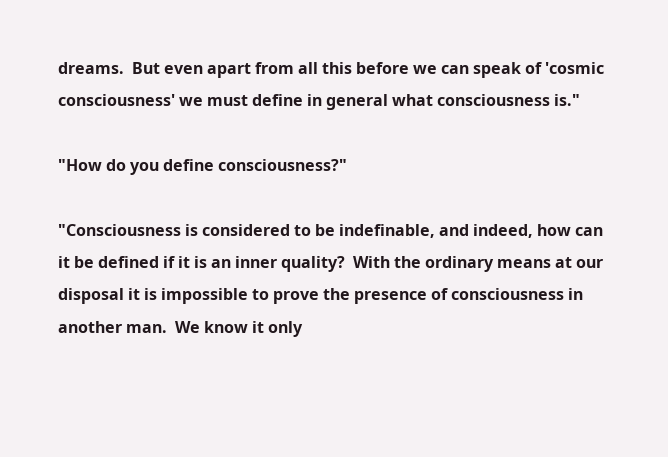dreams.  But even apart from all this before we can speak of 'cosmic consciousness' we must define in general what consciousness is."

"How do you define consciousness?"

"Consciousness is considered to be indefinable, and indeed, how can it be defined if it is an inner quality?  With the ordinary means at our disposal it is impossible to prove the presence of consciousness in another man.  We know it only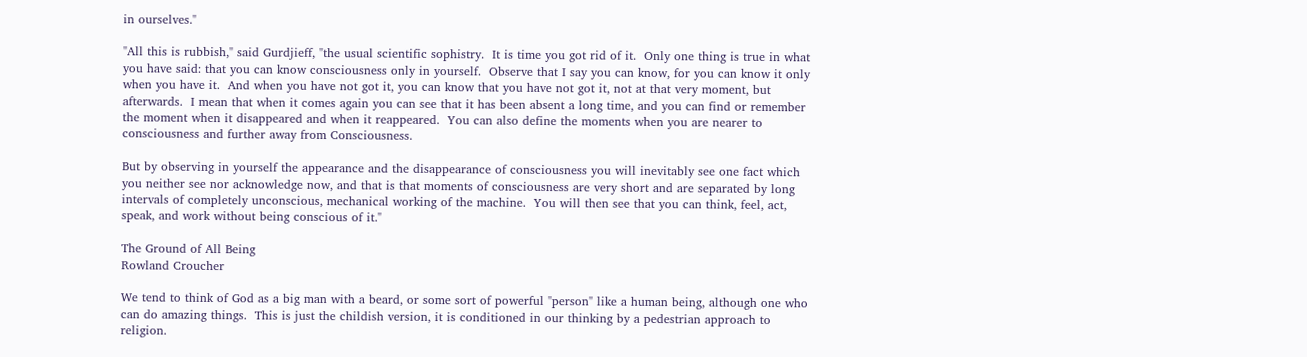in ourselves."

"All this is rubbish," said Gurdjieff, "the usual scientific sophistry.  It is time you got rid of it.  Only one thing is true in what you have said: that you can know consciousness only in yourself.  Observe that I say you can know, for you can know it only when you have it.  And when you have not got it, you can know that you have not got it, not at that very moment, but afterwards.  I mean that when it comes again you can see that it has been absent a long time, and you can find or remember the moment when it disappeared and when it reappeared.  You can also define the moments when you are nearer to consciousness and further away from Consciousness.

But by observing in yourself the appearance and the disappearance of consciousness you will inevitably see one fact which you neither see nor acknowledge now, and that is that moments of consciousness are very short and are separated by long intervals of completely unconscious, mechanical working of the machine.  You will then see that you can think, feel, act, speak, and work without being conscious of it."

The Ground of All Being
Rowland Croucher

We tend to think of God as a big man with a beard, or some sort of powerful "person" like a human being, although one who can do amazing things.  This is just the childish version, it is conditioned in our thinking by a pedestrian approach to religion.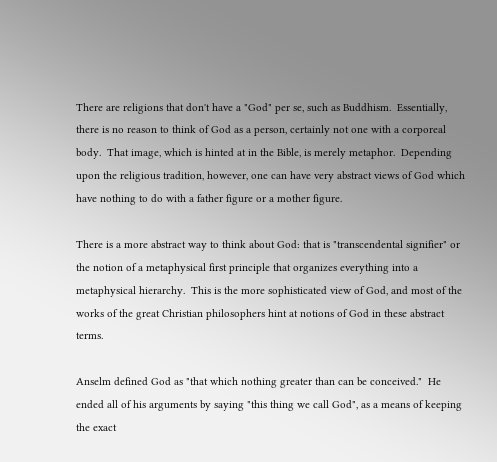There are religions that don't have a "God" per se, such as Buddhism.  Essentially, there is no reason to think of God as a person, certainly not one with a corporeal body.  That image, which is hinted at in the Bible, is merely metaphor.  Depending upon the religious tradition, however, one can have very abstract views of God which have nothing to do with a father figure or a mother figure.

There is a more abstract way to think about God: that is "transcendental signifier" or the notion of a metaphysical first principle that organizes everything into a metaphysical hierarchy.  This is the more sophisticated view of God, and most of the works of the great Christian philosophers hint at notions of God in these abstract terms.

Anselm defined God as "that which nothing greater than can be conceived."  He ended all of his arguments by saying "this thing we call God", as a means of keeping the exact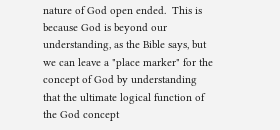nature of God open ended.  This is because God is beyond our understanding, as the Bible says, but we can leave a "place marker" for the concept of God by understanding that the ultimate logical function of the God concept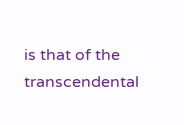is that of the transcendental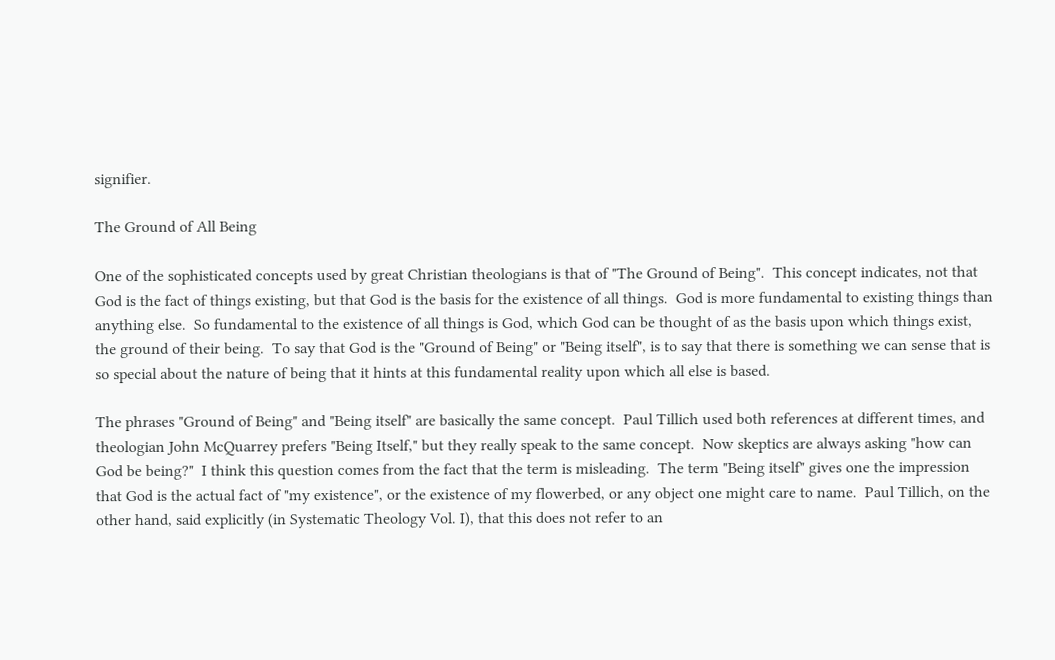signifier.

The Ground of All Being

One of the sophisticated concepts used by great Christian theologians is that of "The Ground of Being".  This concept indicates, not that God is the fact of things existing, but that God is the basis for the existence of all things.  God is more fundamental to existing things than anything else.  So fundamental to the existence of all things is God, which God can be thought of as the basis upon which things exist, the ground of their being.  To say that God is the "Ground of Being" or "Being itself", is to say that there is something we can sense that is so special about the nature of being that it hints at this fundamental reality upon which all else is based.

The phrases "Ground of Being" and "Being itself" are basically the same concept.  Paul Tillich used both references at different times, and theologian John McQuarrey prefers "Being Itself," but they really speak to the same concept.  Now skeptics are always asking "how can God be being?"  I think this question comes from the fact that the term is misleading.  The term "Being itself" gives one the impression that God is the actual fact of "my existence", or the existence of my flowerbed, or any object one might care to name.  Paul Tillich, on the other hand, said explicitly (in Systematic Theology Vol. I), that this does not refer to an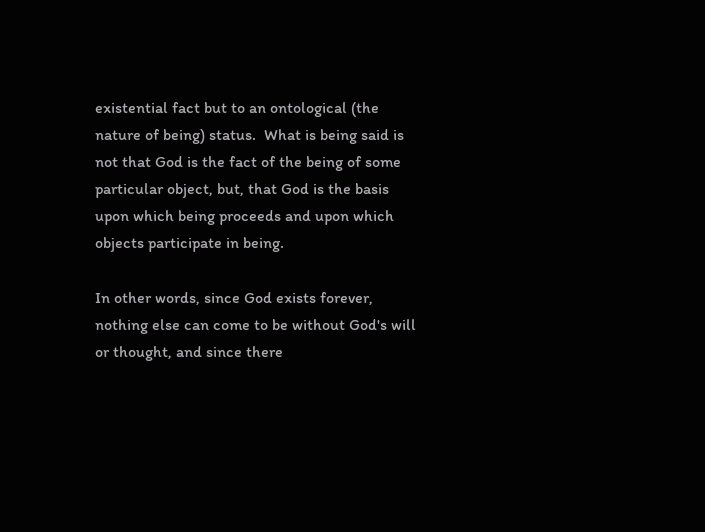existential fact but to an ontological (the nature of being) status.  What is being said is not that God is the fact of the being of some particular object, but, that God is the basis upon which being proceeds and upon which objects participate in being.

In other words, since God exists forever, nothing else can come to be without God's will or thought, and since there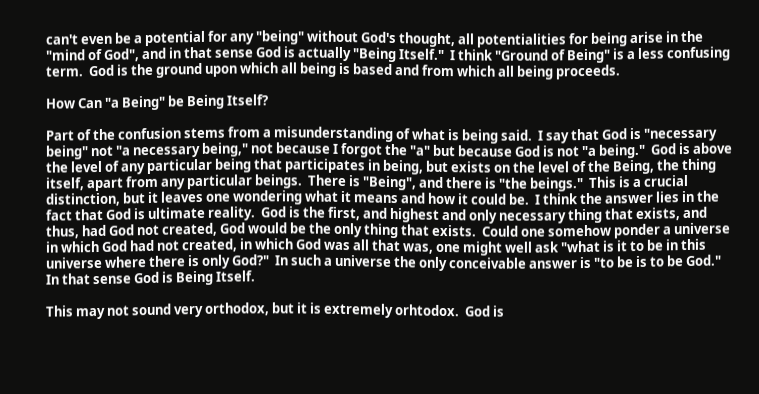can't even be a potential for any "being" without God's thought, all potentialities for being arise in the "mind of God", and in that sense God is actually "Being Itself."  I think "Ground of Being" is a less confusing term.  God is the ground upon which all being is based and from which all being proceeds.

How Can "a Being" be Being Itself?

Part of the confusion stems from a misunderstanding of what is being said.  I say that God is "necessary being" not "a necessary being," not because I forgot the "a" but because God is not "a being."  God is above the level of any particular being that participates in being, but exists on the level of the Being, the thing itself, apart from any particular beings.  There is "Being", and there is "the beings."  This is a crucial distinction, but it leaves one wondering what it means and how it could be.  I think the answer lies in the fact that God is ultimate reality.  God is the first, and highest and only necessary thing that exists, and thus, had God not created, God would be the only thing that exists.  Could one somehow ponder a universe in which God had not created, in which God was all that was, one might well ask "what is it to be in this universe where there is only God?"  In such a universe the only conceivable answer is "to be is to be God."  In that sense God is Being Itself.

This may not sound very orthodox, but it is extremely orhtodox.  God is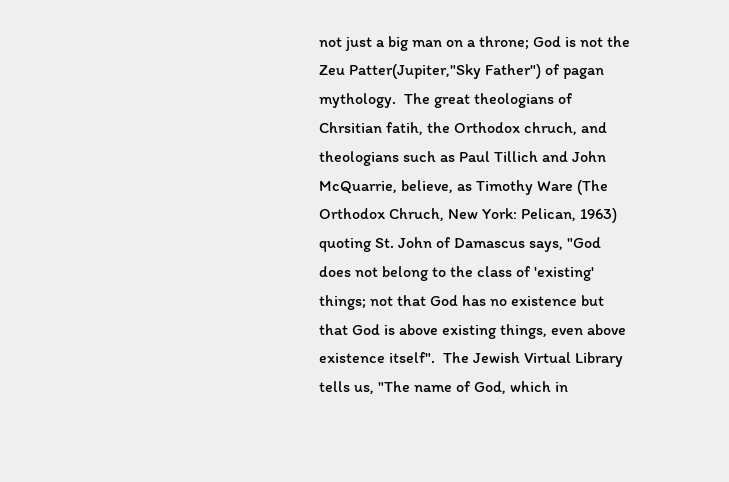not just a big man on a throne; God is not the Zeu Patter(Jupiter,"Sky Father") of pagan mythology.  The great theologians of Chrsitian fatih, the Orthodox chruch, and theologians such as Paul Tillich and John McQuarrie, believe, as Timothy Ware (The Orthodox Chruch, New York: Pelican, 1963) quoting St. John of Damascus says, "God does not belong to the class of 'existing' things; not that God has no existence but that God is above existing things, even above existence itself".  The Jewish Virtual Library tells us, "The name of God, which in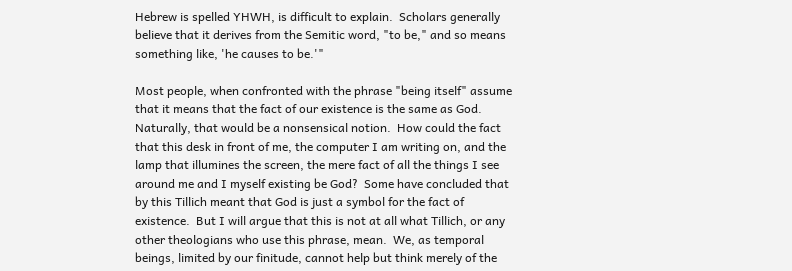Hebrew is spelled YHWH, is difficult to explain.  Scholars generally believe that it derives from the Semitic word, "to be," and so means something like, 'he causes to be.'"

Most people, when confronted with the phrase "being itself" assume that it means that the fact of our existence is the same as God.  Naturally, that would be a nonsensical notion.  How could the fact that this desk in front of me, the computer I am writing on, and the lamp that illumines the screen, the mere fact of all the things I see around me and I myself existing be God?  Some have concluded that by this Tillich meant that God is just a symbol for the fact of existence.  But I will argue that this is not at all what Tillich, or any other theologians who use this phrase, mean.  We, as temporal beings, limited by our finitude, cannot help but think merely of the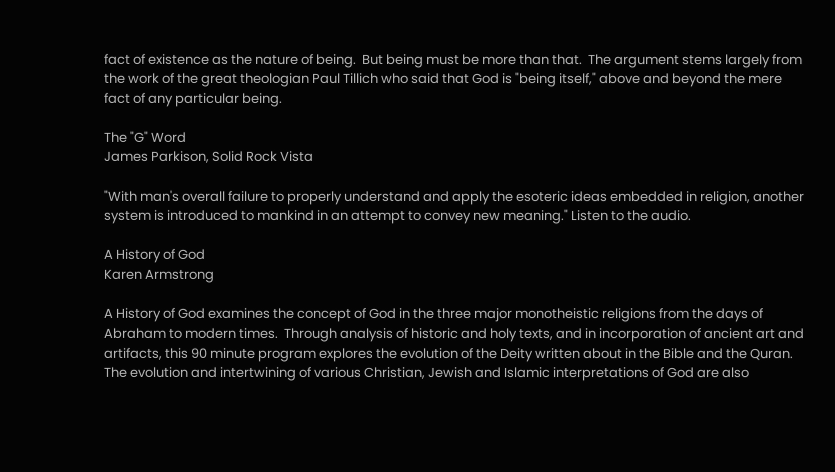fact of existence as the nature of being.  But being must be more than that.  The argument stems largely from the work of the great theologian Paul Tillich who said that God is "being itself," above and beyond the mere fact of any particular being.

The "G" Word
James Parkison, Solid Rock Vista

"With man's overall failure to properly understand and apply the esoteric ideas embedded in religion, another system is introduced to mankind in an attempt to convey new meaning." Listen to the audio.

A History of God
Karen Armstrong

A History of God examines the concept of God in the three major monotheistic religions from the days of Abraham to modern times.  Through analysis of historic and holy texts, and in incorporation of ancient art and artifacts, this 90 minute program explores the evolution of the Deity written about in the Bible and the Quran.  The evolution and intertwining of various Christian, Jewish and Islamic interpretations of God are also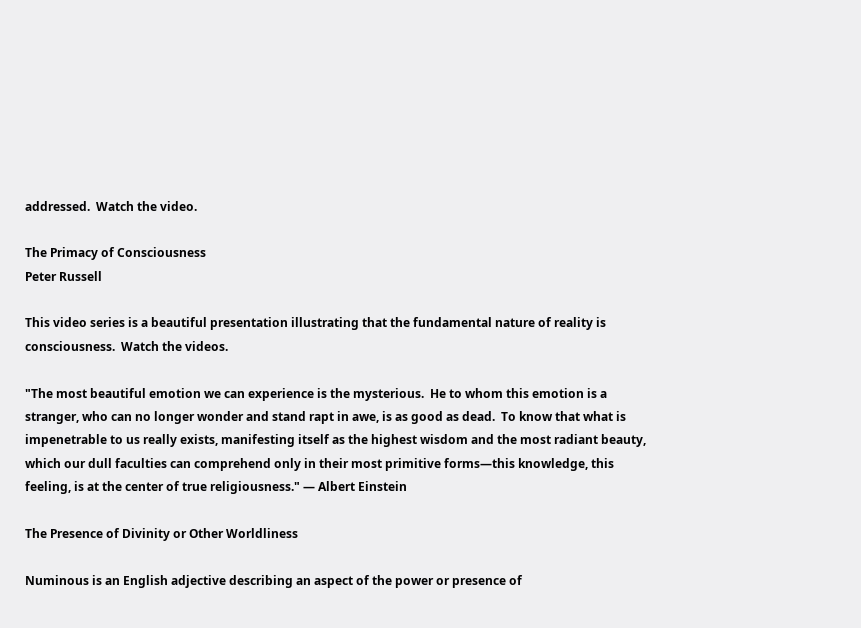addressed.  Watch the video.

The Primacy of Consciousness
Peter Russell

This video series is a beautiful presentation illustrating that the fundamental nature of reality is consciousness.  Watch the videos.

"The most beautiful emotion we can experience is the mysterious.  He to whom this emotion is a stranger, who can no longer wonder and stand rapt in awe, is as good as dead.  To know that what is impenetrable to us really exists, manifesting itself as the highest wisdom and the most radiant beauty, which our dull faculties can comprehend only in their most primitive forms—this knowledge, this feeling, is at the center of true religiousness." — Albert Einstein

The Presence of Divinity or Other Worldliness

Numinous is an English adjective describing an aspect of the power or presence of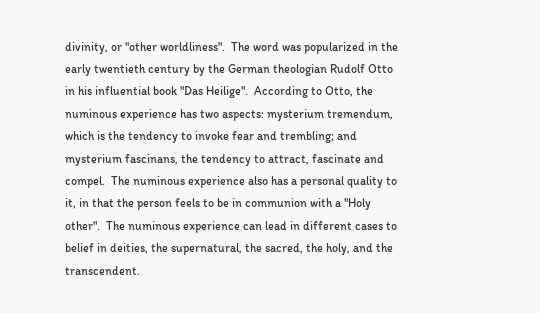divinity, or "other worldliness".  The word was popularized in the early twentieth century by the German theologian Rudolf Otto in his influential book "Das Heilige".  According to Otto, the numinous experience has two aspects: mysterium tremendum, which is the tendency to invoke fear and trembling; and mysterium fascinans, the tendency to attract, fascinate and compel.  The numinous experience also has a personal quality to it, in that the person feels to be in communion with a "Holy other".  The numinous experience can lead in different cases to belief in deities, the supernatural, the sacred, the holy, and the transcendent.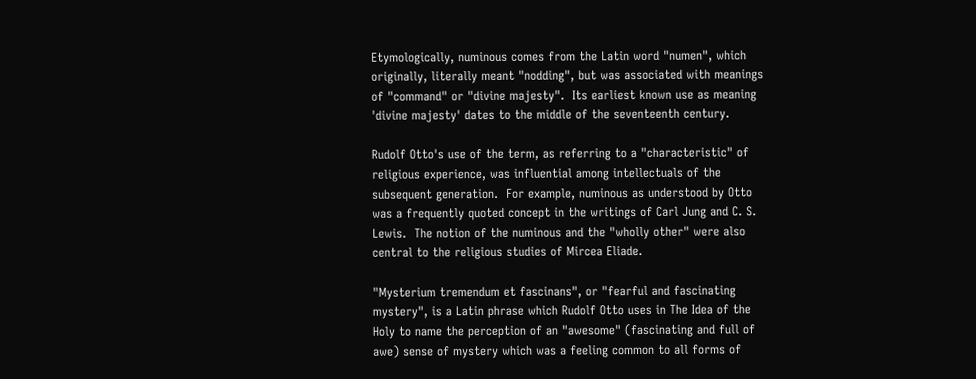Etymologically, numinous comes from the Latin word "numen", which originally, literally meant "nodding", but was associated with meanings of "command" or "divine majesty".  Its earliest known use as meaning 'divine majesty' dates to the middle of the seventeenth century.

Rudolf Otto's use of the term, as referring to a "characteristic" of religious experience, was influential among intellectuals of the subsequent generation.  For example, numinous as understood by Otto was a frequently quoted concept in the writings of Carl Jung and C. S. Lewis.  The notion of the numinous and the "wholly other" were also central to the religious studies of Mircea Eliade.

"Mysterium tremendum et fascinans", or "fearful and fascinating mystery", is a Latin phrase which Rudolf Otto uses in The Idea of the Holy to name the perception of an "awesome" (fascinating and full of awe) sense of mystery which was a feeling common to all forms of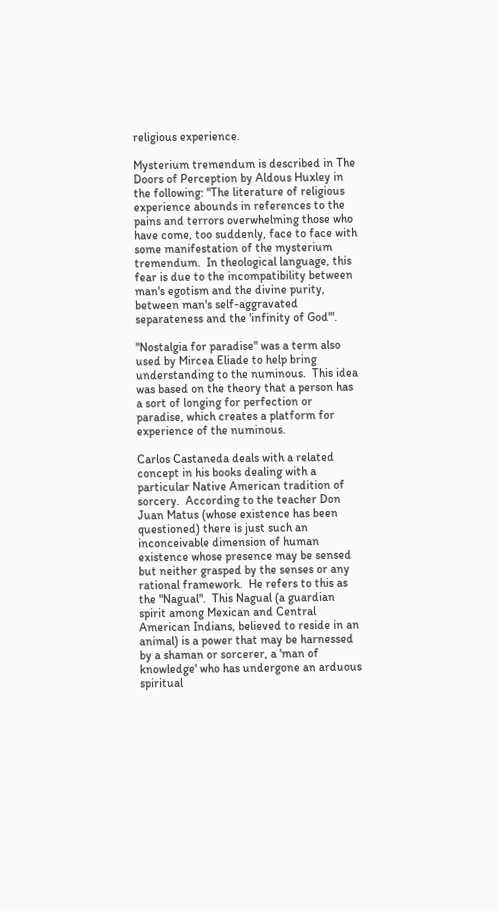religious experience.

Mysterium tremendum is described in The Doors of Perception by Aldous Huxley in the following: "The literature of religious experience abounds in references to the pains and terrors overwhelming those who have come, too suddenly, face to face with some manifestation of the mysterium tremendum.  In theological language, this fear is due to the incompatibility between man's egotism and the divine purity, between man's self-aggravated separateness and the 'infinity of God'".

"Nostalgia for paradise" was a term also used by Mircea Eliade to help bring understanding to the numinous.  This idea was based on the theory that a person has a sort of longing for perfection or paradise, which creates a platform for experience of the numinous.

Carlos Castaneda deals with a related concept in his books dealing with a particular Native American tradition of sorcery.  According to the teacher Don Juan Matus (whose existence has been questioned) there is just such an inconceivable dimension of human existence whose presence may be sensed but neither grasped by the senses or any rational framework.  He refers to this as the "Nagual".  This Nagual (a guardian spirit among Mexican and Central American Indians, believed to reside in an animal) is a power that may be harnessed by a shaman or sorcerer, a 'man of knowledge' who has undergone an arduous spiritual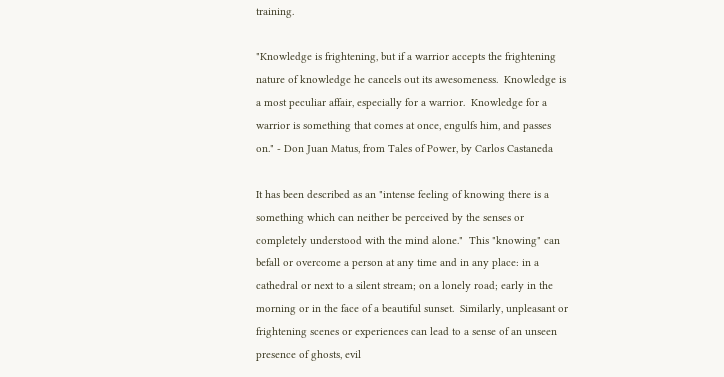training.

"Knowledge is frightening, but if a warrior accepts the frightening nature of knowledge he cancels out its awesomeness.  Knowledge is a most peculiar affair, especially for a warrior.  Knowledge for a warrior is something that comes at once, engulfs him, and passes on." - Don Juan Matus, from Tales of Power, by Carlos Castaneda

It has been described as an "intense feeling of knowing there is a something which can neither be perceived by the senses or completely understood with the mind alone."  This "knowing" can befall or overcome a person at any time and in any place: in a cathedral or next to a silent stream; on a lonely road; early in the morning or in the face of a beautiful sunset.  Similarly, unpleasant or frightening scenes or experiences can lead to a sense of an unseen presence of ghosts, evil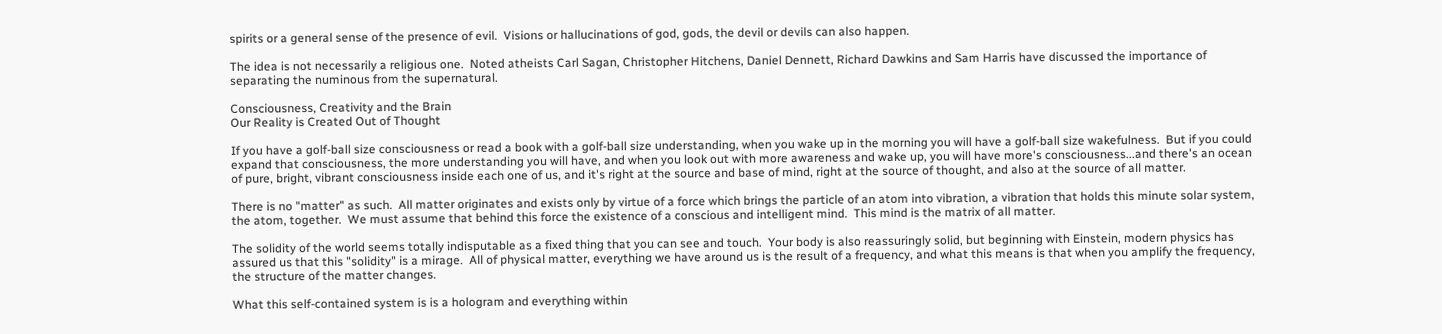spirits or a general sense of the presence of evil.  Visions or hallucinations of god, gods, the devil or devils can also happen.

The idea is not necessarily a religious one.  Noted atheists Carl Sagan, Christopher Hitchens, Daniel Dennett, Richard Dawkins and Sam Harris have discussed the importance of separating the numinous from the supernatural.

Consciousness, Creativity and the Brain
Our Reality is Created Out of Thought

If you have a golf-ball size consciousness or read a book with a golf-ball size understanding, when you wake up in the morning you will have a golf-ball size wakefulness.  But if you could expand that consciousness, the more understanding you will have, and when you look out with more awareness and wake up, you will have more's consciousness...and there's an ocean of pure, bright, vibrant consciousness inside each one of us, and it's right at the source and base of mind, right at the source of thought, and also at the source of all matter.

There is no "matter" as such.  All matter originates and exists only by virtue of a force which brings the particle of an atom into vibration, a vibration that holds this minute solar system, the atom, together.  We must assume that behind this force the existence of a conscious and intelligent mind.  This mind is the matrix of all matter.

The solidity of the world seems totally indisputable as a fixed thing that you can see and touch.  Your body is also reassuringly solid, but beginning with Einstein, modern physics has assured us that this "solidity" is a mirage.  All of physical matter, everything we have around us is the result of a frequency, and what this means is that when you amplify the frequency, the structure of the matter changes.

What this self-contained system is is a hologram and everything within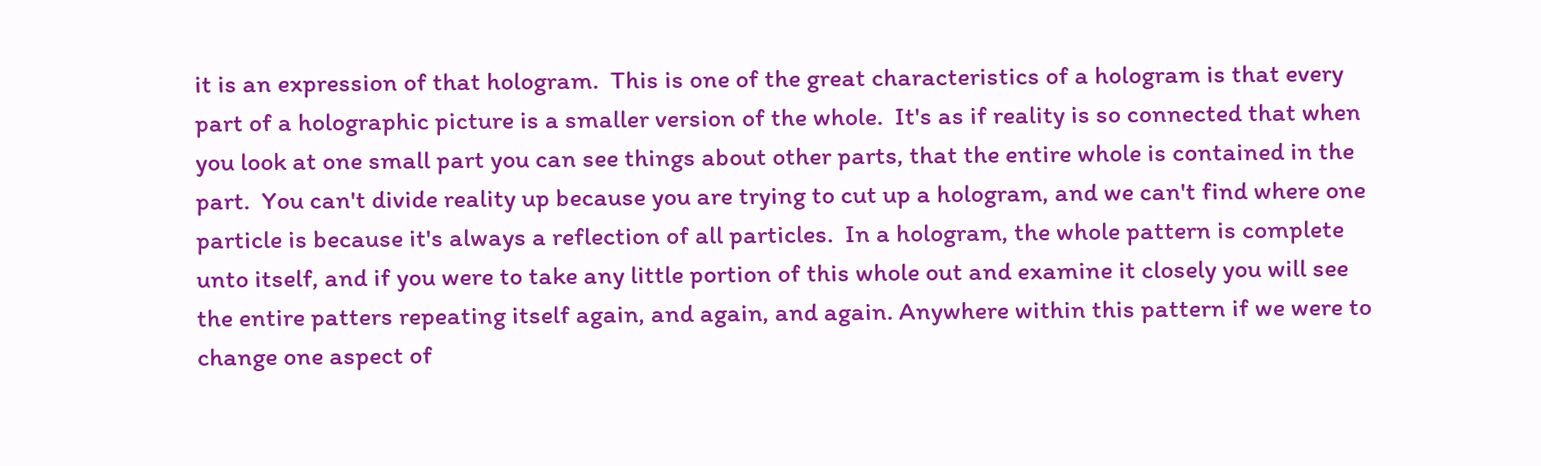it is an expression of that hologram.  This is one of the great characteristics of a hologram is that every part of a holographic picture is a smaller version of the whole.  It's as if reality is so connected that when you look at one small part you can see things about other parts, that the entire whole is contained in the part.  You can't divide reality up because you are trying to cut up a hologram, and we can't find where one particle is because it's always a reflection of all particles.  In a hologram, the whole pattern is complete unto itself, and if you were to take any little portion of this whole out and examine it closely you will see the entire patters repeating itself again, and again, and again. Anywhere within this pattern if we were to change one aspect of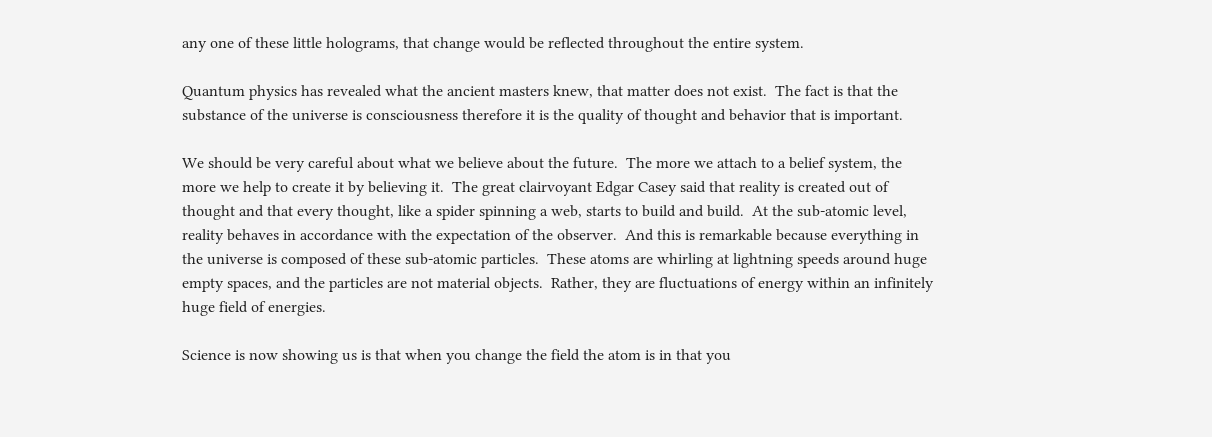any one of these little holograms, that change would be reflected throughout the entire system.

Quantum physics has revealed what the ancient masters knew, that matter does not exist.  The fact is that the substance of the universe is consciousness therefore it is the quality of thought and behavior that is important.

We should be very careful about what we believe about the future.  The more we attach to a belief system, the more we help to create it by believing it.  The great clairvoyant Edgar Casey said that reality is created out of thought and that every thought, like a spider spinning a web, starts to build and build.  At the sub-atomic level, reality behaves in accordance with the expectation of the observer.  And this is remarkable because everything in the universe is composed of these sub-atomic particles.  These atoms are whirling at lightning speeds around huge empty spaces, and the particles are not material objects.  Rather, they are fluctuations of energy within an infinitely huge field of energies.

Science is now showing us is that when you change the field the atom is in that you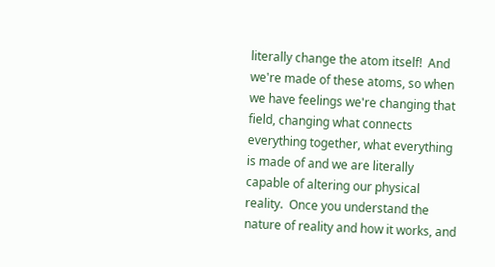literally change the atom itself!  And we're made of these atoms, so when we have feelings we're changing that field, changing what connects everything together, what everything is made of and we are literally capable of altering our physical reality.  Once you understand the nature of reality and how it works, and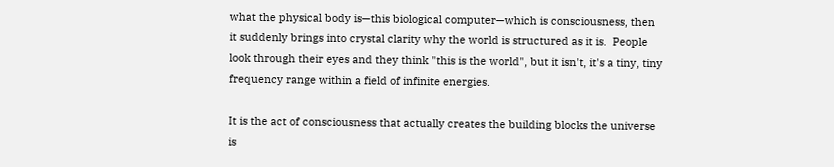what the physical body is—this biological computer—which is consciousness, then it suddenly brings into crystal clarity why the world is structured as it is.  People look through their eyes and they think "this is the world", but it isn't, it's a tiny, tiny frequency range within a field of infinite energies.

It is the act of consciousness that actually creates the building blocks the universe is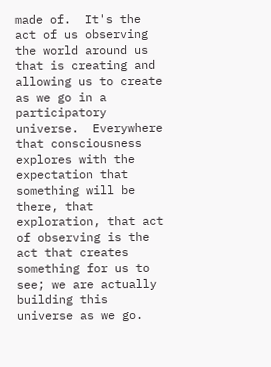made of.  It's the act of us observing the world around us that is creating and allowing us to create as we go in a participatory universe.  Everywhere that consciousness explores with the expectation that something will be there, that exploration, that act of observing is the act that creates something for us to see; we are actually building this universe as we go.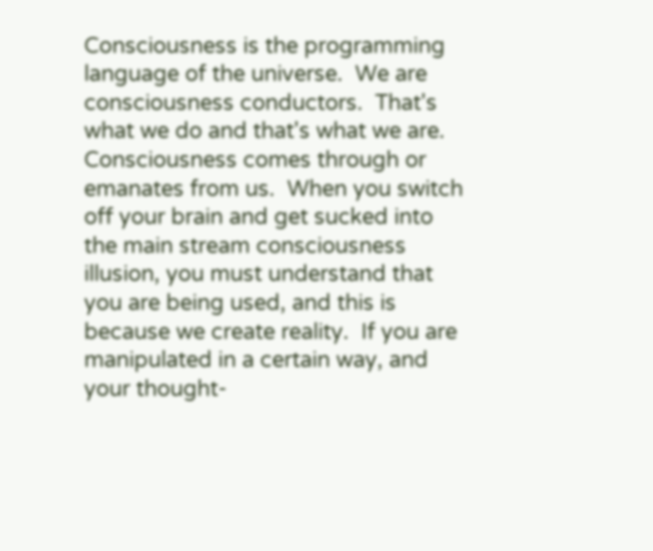Consciousness is the programming language of the universe.  We are consciousness conductors.  That's what we do and that's what we are.  Consciousness comes through or emanates from us.  When you switch off your brain and get sucked into the main stream consciousness illusion, you must understand that you are being used, and this is because we create reality.  If you are manipulated in a certain way, and your thought-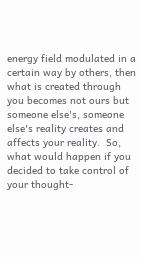energy field modulated in a certain way by others, then what is created through you becomes not ours but someone else's, someone else's reality creates and affects your reality.  So, what would happen if you decided to take control of your thought-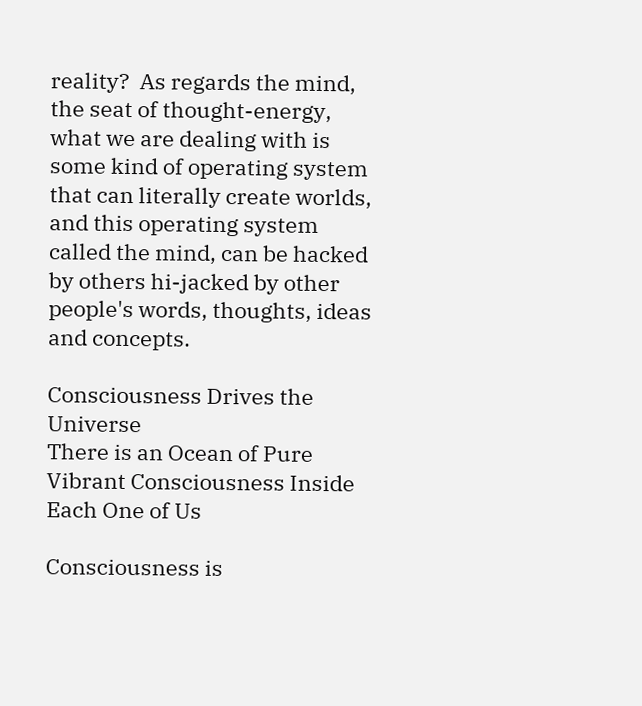reality?  As regards the mind, the seat of thought-energy, what we are dealing with is some kind of operating system that can literally create worlds, and this operating system called the mind, can be hacked by others hi-jacked by other people's words, thoughts, ideas and concepts.

Consciousness Drives the Universe
There is an Ocean of Pure Vibrant Consciousness Inside Each One of Us

Consciousness is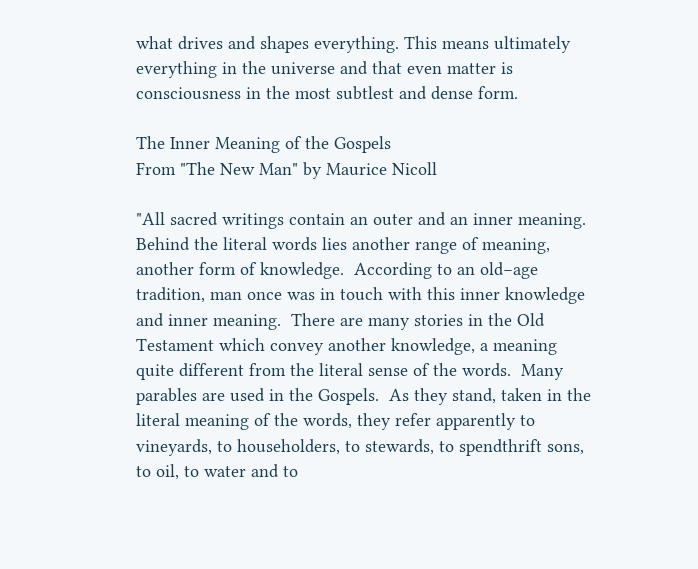what drives and shapes everything. This means ultimately everything in the universe and that even matter is consciousness in the most subtlest and dense form.

The Inner Meaning of the Gospels
From "The New Man" by Maurice Nicoll

"All sacred writings contain an outer and an inner meaning.  Behind the literal words lies another range of meaning, another form of knowledge.  According to an old−age tradition, man once was in touch with this inner knowledge and inner meaning.  There are many stories in the Old Testament which convey another knowledge, a meaning quite different from the literal sense of the words.  Many parables are used in the Gospels.  As they stand, taken in the literal meaning of the words, they refer apparently to vineyards, to householders, to stewards, to spendthrift sons, to oil, to water and to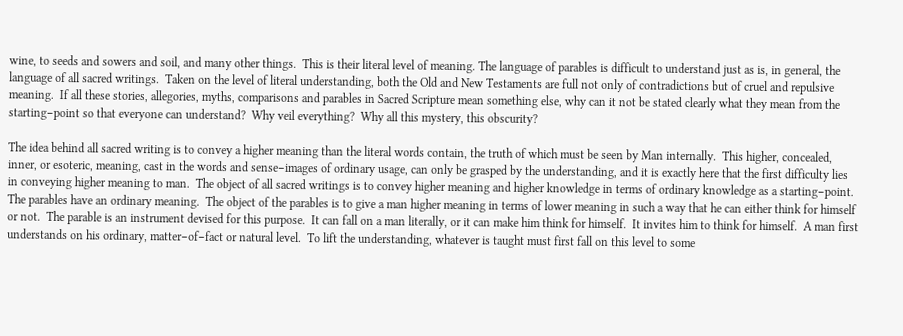wine, to seeds and sowers and soil, and many other things.  This is their literal level of meaning. The language of parables is difficult to understand just as is, in general, the language of all sacred writings.  Taken on the level of literal understanding, both the Old and New Testaments are full not only of contradictions but of cruel and repulsive meaning.  If all these stories, allegories, myths, comparisons and parables in Sacred Scripture mean something else, why can it not be stated clearly what they mean from the starting−point so that everyone can understand?  Why veil everything?  Why all this mystery, this obscurity?

The idea behind all sacred writing is to convey a higher meaning than the literal words contain, the truth of which must be seen by Man internally.  This higher, concealed, inner, or esoteric, meaning, cast in the words and sense−images of ordinary usage, can only be grasped by the understanding, and it is exactly here that the first difficulty lies in conveying higher meaning to man.  The object of all sacred writings is to convey higher meaning and higher knowledge in terms of ordinary knowledge as a starting−point.  The parables have an ordinary meaning.  The object of the parables is to give a man higher meaning in terms of lower meaning in such a way that he can either think for himself or not.  The parable is an instrument devised for this purpose.  It can fall on a man literally, or it can make him think for himself.  It invites him to think for himself.  A man first understands on his ordinary, matter−of−fact or natural level.  To lift the understanding, whatever is taught must first fall on this level to some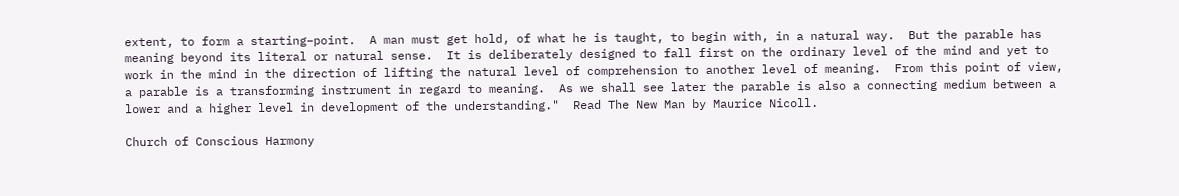extent, to form a starting−point.  A man must get hold, of what he is taught, to begin with, in a natural way.  But the parable has meaning beyond its literal or natural sense.  It is deliberately designed to fall first on the ordinary level of the mind and yet to work in the mind in the direction of lifting the natural level of comprehension to another level of meaning.  From this point of view, a parable is a transforming instrument in regard to meaning.  As we shall see later the parable is also a connecting medium between a lower and a higher level in development of the understanding."  Read The New Man by Maurice Nicoll.

Church of Conscious Harmony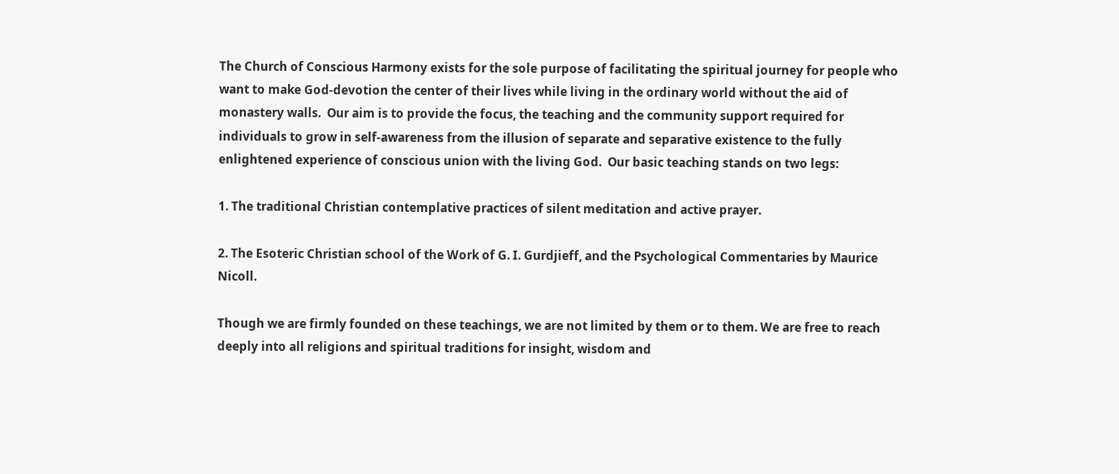The Church of Conscious Harmony exists for the sole purpose of facilitating the spiritual journey for people who want to make God-devotion the center of their lives while living in the ordinary world without the aid of monastery walls.  Our aim is to provide the focus, the teaching and the community support required for individuals to grow in self-awareness from the illusion of separate and separative existence to the fully enlightened experience of conscious union with the living God.  Our basic teaching stands on two legs:

1. The traditional Christian contemplative practices of silent meditation and active prayer.

2. The Esoteric Christian school of the Work of G. I. Gurdjieff, and the Psychological Commentaries by Maurice Nicoll.

Though we are firmly founded on these teachings, we are not limited by them or to them. We are free to reach deeply into all religions and spiritual traditions for insight, wisdom and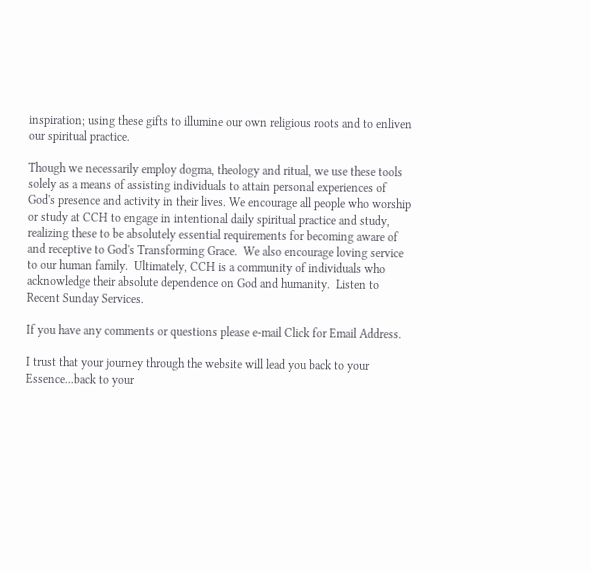inspiration; using these gifts to illumine our own religious roots and to enliven our spiritual practice.

Though we necessarily employ dogma, theology and ritual, we use these tools solely as a means of assisting individuals to attain personal experiences of God's presence and activity in their lives. We encourage all people who worship or study at CCH to engage in intentional daily spiritual practice and study, realizing these to be absolutely essential requirements for becoming aware of and receptive to God's Transforming Grace.  We also encourage loving service to our human family.  Ultimately, CCH is a community of individuals who acknowledge their absolute dependence on God and humanity.  Listen to Recent Sunday Services.

If you have any comments or questions please e-mail Click for Email Address.

I trust that your journey through the website will lead you back to your Essence...back to your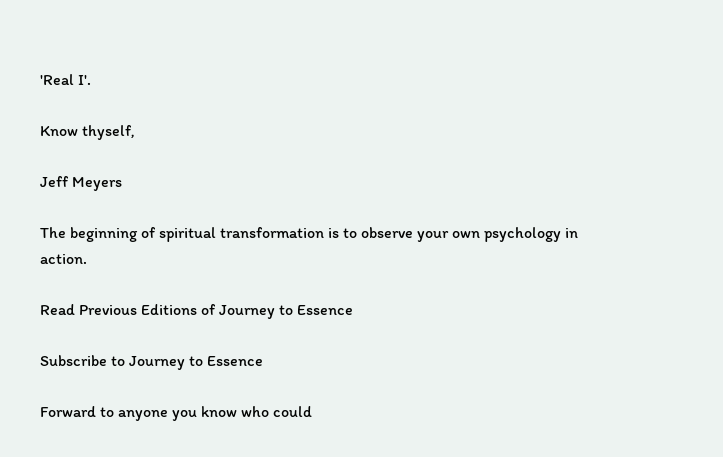'Real I'.

Know thyself,

Jeff Meyers

The beginning of spiritual transformation is to observe your own psychology in action.

Read Previous Editions of Journey to Essence

Subscribe to Journey to Essence

Forward to anyone you know who could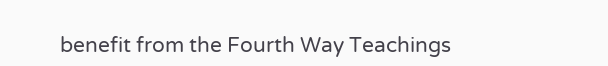benefit from the Fourth Way Teachings